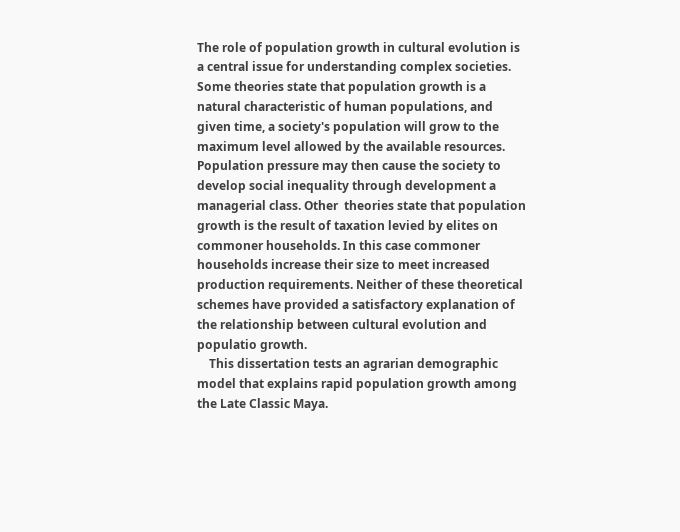The role of population growth in cultural evolution is a central issue for understanding complex societies. Some theories state that population growth is a natural characteristic of human populations, and given time, a society's population will grow to the maximum level allowed by the available resources. Population pressure may then cause the society to develop social inequality through development a managerial class. Other  theories state that population growth is the result of taxation levied by elites on commoner households. In this case commoner households increase their size to meet increased production requirements. Neither of these theoretical schemes have provided a satisfactory explanation of the relationship between cultural evolution and populatio growth.
    This dissertation tests an agrarian demographic model that explains rapid population growth among the Late Classic Maya.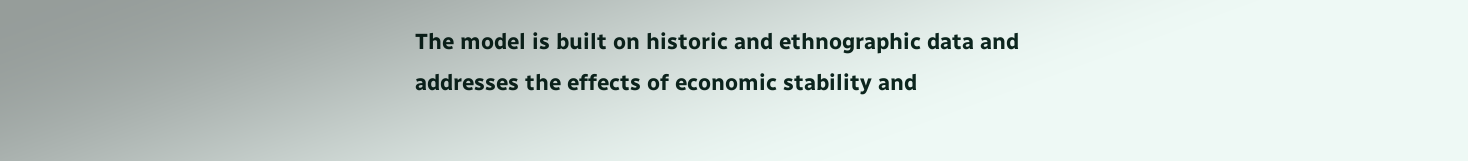The model is built on historic and ethnographic data and addresses the effects of economic stability and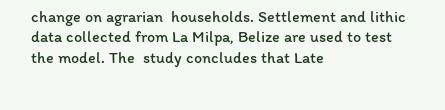change on agrarian  households. Settlement and lithic data collected from La Milpa, Belize are used to test  the model. The  study concludes that Late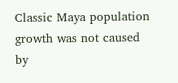Classic Maya population growth was not caused by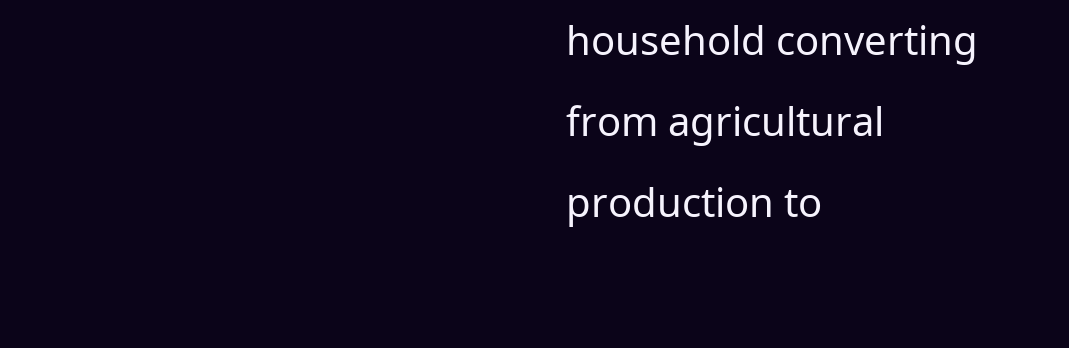household converting from agricultural production to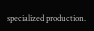specialized production.